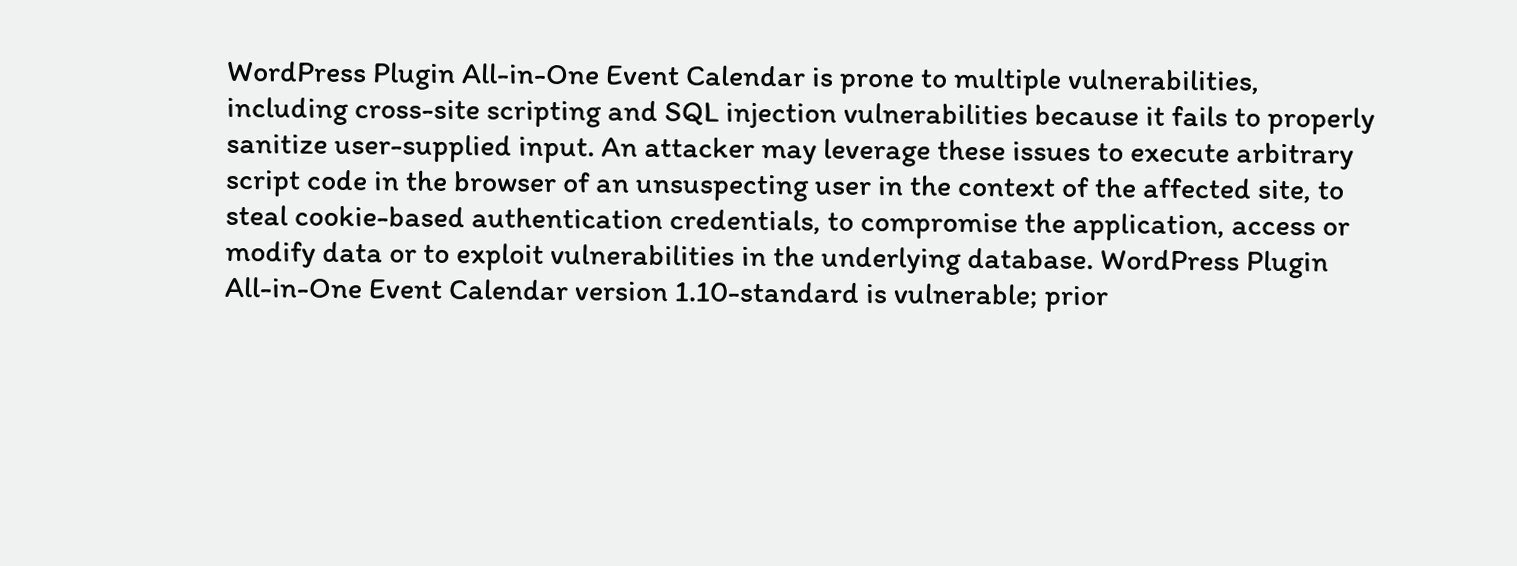WordPress Plugin All-in-One Event Calendar is prone to multiple vulnerabilities, including cross-site scripting and SQL injection vulnerabilities because it fails to properly sanitize user-supplied input. An attacker may leverage these issues to execute arbitrary script code in the browser of an unsuspecting user in the context of the affected site, to steal cookie-based authentication credentials, to compromise the application, access or modify data or to exploit vulnerabilities in the underlying database. WordPress Plugin All-in-One Event Calendar version 1.10-standard is vulnerable; prior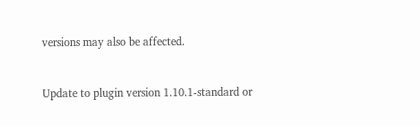versions may also be affected.


Update to plugin version 1.10.1-standard or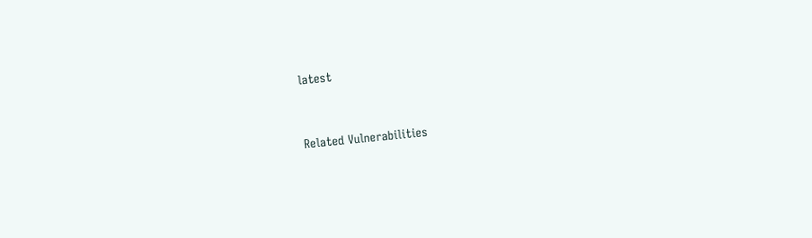latest


Related Vulnerabilities